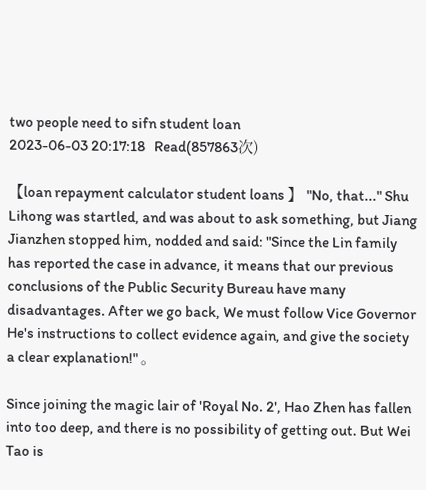two people need to sifn student loan
2023-06-03 20:17:18   Read(857863次)

【loan repayment calculator student loans 】 "No, that..." Shu Lihong was startled, and was about to ask something, but Jiang Jianzhen stopped him, nodded and said: "Since the Lin family has reported the case in advance, it means that our previous conclusions of the Public Security Bureau have many disadvantages. After we go back, We must follow Vice Governor He's instructions to collect evidence again, and give the society a clear explanation!" 。

Since joining the magic lair of 'Royal No. 2', Hao Zhen has fallen into too deep, and there is no possibility of getting out. But Wei Tao is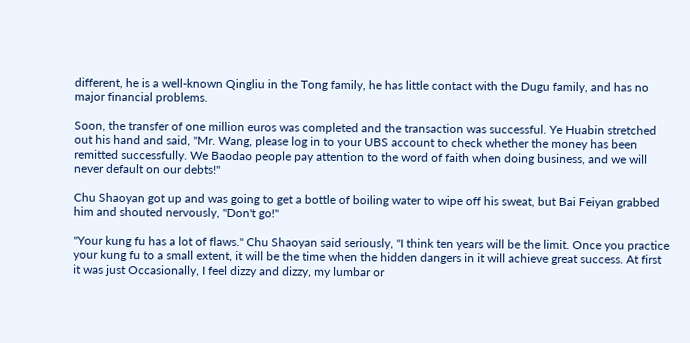different, he is a well-known Qingliu in the Tong family, he has little contact with the Dugu family, and has no major financial problems.

Soon, the transfer of one million euros was completed and the transaction was successful. Ye Huabin stretched out his hand and said, "Mr. Wang, please log in to your UBS account to check whether the money has been remitted successfully. We Baodao people pay attention to the word of faith when doing business, and we will never default on our debts!"

Chu Shaoyan got up and was going to get a bottle of boiling water to wipe off his sweat, but Bai Feiyan grabbed him and shouted nervously, "Don't go!"

"Your kung fu has a lot of flaws." Chu Shaoyan said seriously, "I think ten years will be the limit. Once you practice your kung fu to a small extent, it will be the time when the hidden dangers in it will achieve great success. At first it was just Occasionally, I feel dizzy and dizzy, my lumbar or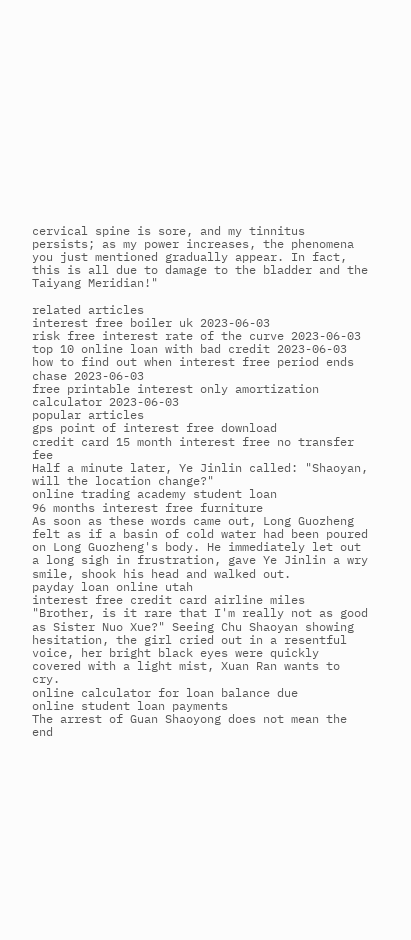cervical spine is sore, and my tinnitus persists; as my power increases, the phenomena you just mentioned gradually appear. In fact, this is all due to damage to the bladder and the Taiyang Meridian!"

related articles
interest free boiler uk 2023-06-03
risk free interest rate of the curve 2023-06-03
top 10 online loan with bad credit 2023-06-03
how to find out when interest free period ends chase 2023-06-03
free printable interest only amortization calculator 2023-06-03
popular articles
gps point of interest free download
credit card 15 month interest free no transfer fee
Half a minute later, Ye Jinlin called: "Shaoyan, will the location change?"
online trading academy student loan
96 months interest free furniture
As soon as these words came out, Long Guozheng felt as if a basin of cold water had been poured on Long Guozheng's body. He immediately let out a long sigh in frustration, gave Ye Jinlin a wry smile, shook his head and walked out.
payday loan online utah
interest free credit card airline miles
"Brother, is it rare that I'm really not as good as Sister Nuo Xue?" Seeing Chu Shaoyan showing hesitation, the girl cried out in a resentful voice, her bright black eyes were quickly covered with a light mist, Xuan Ran wants to cry.
online calculator for loan balance due
online student loan payments
The arrest of Guan Shaoyong does not mean the end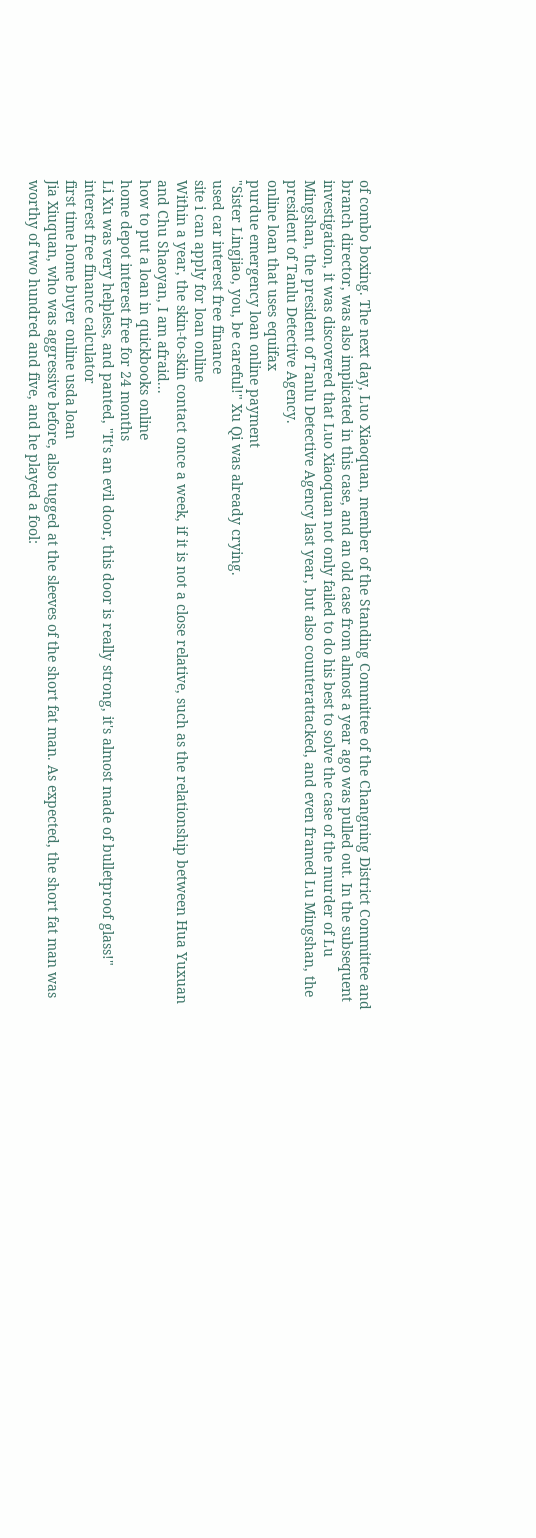of combo boxing. The next day, Luo Xiaoquan, member of the Standing Committee of the Changning District Committee and branch director, was also implicated in this case, and an old case from almost a year ago was pulled out. In the subsequent investigation, it was discovered that Luo Xiaoquan not only failed to do his best to solve the case of the murder of Lu Mingshan, the president of Tanlu Detective Agency last year, but also counterattacked, and even framed Lu Mingshan, the president of Tanlu Detective Agency.
online loan that uses equifax
purdue emergency loan online payment
"Sister Lingjiao, you, be careful!" Xu Qi was already crying.
used car interest free finance
site i can apply for loan online
Within a year, the skin-to-skin contact once a week, if it is not a close relative, such as the relationship between Hua Yuxuan and Chu Shaoyan, I am afraid...
how to put a loan in quickbooks online
home depot interest free for 24 months
Li Xu was very helpless, and panted, "It's an evil door, this door is really strong, it's almost made of bulletproof glass!"
interest free finance calculator
first time home buyer online usda loan
Jia Xiuquan, who was aggressive before, also tugged at the sleeves of the short fat man. As expected, the short fat man was worthy of two hundred and five, and he played a fool: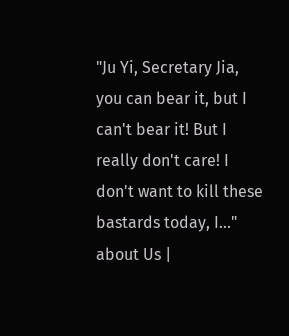"Ju Yi, Secretary Jia, you can bear it, but I can't bear it! But I really don't care! I don't want to kill these bastards today, I..."
about Us |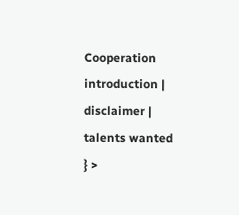Cooperation introduction | disclaimer | talents wanted
} >